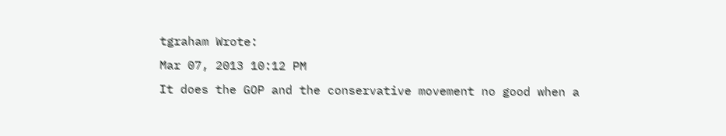tgraham Wrote:
Mar 07, 2013 10:12 PM
It does the GOP and the conservative movement no good when a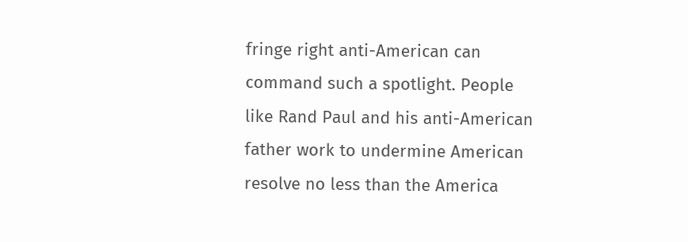fringe right anti-American can command such a spotlight. People like Rand Paul and his anti-American father work to undermine American resolve no less than the America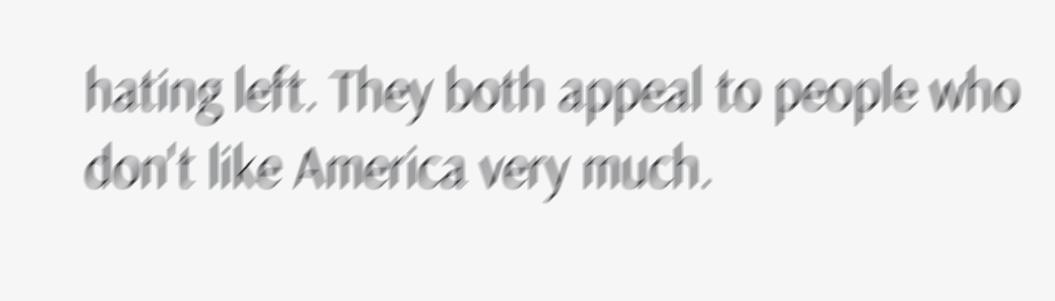hating left. They both appeal to people who don't like America very much.